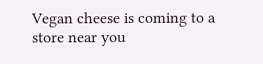Vegan cheese is coming to a store near you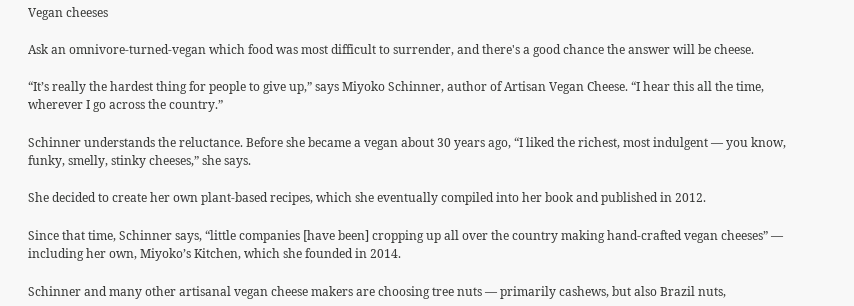Vegan cheeses

Ask an omnivore-turned-vegan which food was most difficult to surrender, and there's a good chance the answer will be cheese.

“It’s really the hardest thing for people to give up,” says Miyoko Schinner, author of Artisan Vegan Cheese. “I hear this all the time, wherever I go across the country.”

Schinner understands the reluctance. Before she became a vegan about 30 years ago, “I liked the richest, most indulgent — you know, funky, smelly, stinky cheeses,” she says.

She decided to create her own plant-based recipes, which she eventually compiled into her book and published in 2012.

Since that time, Schinner says, “little companies [have been] cropping up all over the country making hand-crafted vegan cheeses” — including her own, Miyoko’s Kitchen, which she founded in 2014.

Schinner and many other artisanal vegan cheese makers are choosing tree nuts — primarily cashews, but also Brazil nuts,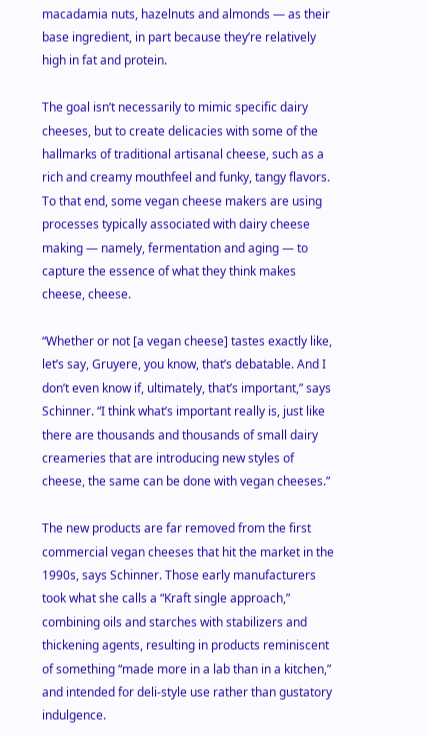macadamia nuts, hazelnuts and almonds — as their base ingredient, in part because they’re relatively high in fat and protein.

The goal isn’t necessarily to mimic specific dairy cheeses, but to create delicacies with some of the hallmarks of traditional artisanal cheese, such as a rich and creamy mouthfeel and funky, tangy flavors. To that end, some vegan cheese makers are using processes typically associated with dairy cheese making — namely, fermentation and aging — to capture the essence of what they think makes cheese, cheese.

“Whether or not [a vegan cheese] tastes exactly like, let’s say, Gruyere, you know, that’s debatable. And I don’t even know if, ultimately, that’s important,” says Schinner. “I think what’s important really is, just like there are thousands and thousands of small dairy creameries that are introducing new styles of cheese, the same can be done with vegan cheeses.”

The new products are far removed from the first commercial vegan cheeses that hit the market in the 1990s, says Schinner. Those early manufacturers took what she calls a “Kraft single approach,” combining oils and starches with stabilizers and thickening agents, resulting in products reminiscent of something “made more in a lab than in a kitchen,” and intended for deli-style use rather than gustatory indulgence.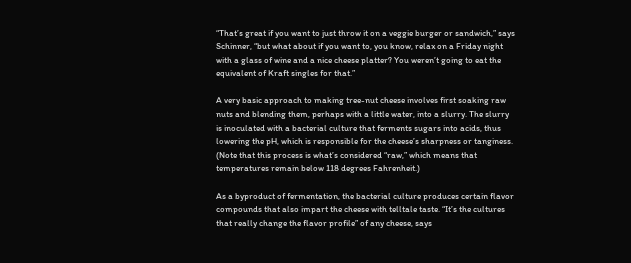“That’s great if you want to just throw it on a veggie burger or sandwich,” says Schinner, “but what about if you want to, you know, relax on a Friday night with a glass of wine and a nice cheese platter? You weren’t going to eat the equivalent of Kraft singles for that.”

A very basic approach to making tree-nut cheese involves first soaking raw nuts and blending them, perhaps with a little water, into a slurry. The slurry is inoculated with a bacterial culture that ferments sugars into acids, thus lowering the pH, which is responsible for the cheese’s sharpness or tanginess. (Note that this process is what’s considered “raw,” which means that temperatures remain below 118 degrees Fahrenheit.)

As a byproduct of fermentation, the bacterial culture produces certain flavor compounds that also impart the cheese with telltale taste. “It’s the cultures that really change the flavor profile” of any cheese, says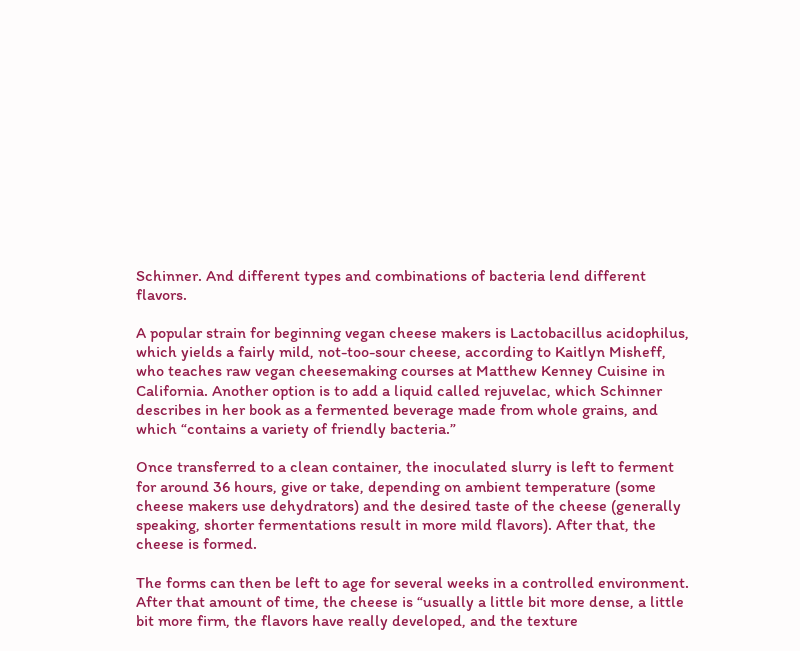Schinner. And different types and combinations of bacteria lend different flavors.

A popular strain for beginning vegan cheese makers is Lactobacillus acidophilus, which yields a fairly mild, not-too-sour cheese, according to Kaitlyn Misheff, who teaches raw vegan cheesemaking courses at Matthew Kenney Cuisine in California. Another option is to add a liquid called rejuvelac, which Schinner describes in her book as a fermented beverage made from whole grains, and which “contains a variety of friendly bacteria.”

Once transferred to a clean container, the inoculated slurry is left to ferment for around 36 hours, give or take, depending on ambient temperature (some cheese makers use dehydrators) and the desired taste of the cheese (generally speaking, shorter fermentations result in more mild flavors). After that, the cheese is formed.

The forms can then be left to age for several weeks in a controlled environment. After that amount of time, the cheese is “usually a little bit more dense, a little bit more firm, the flavors have really developed, and the texture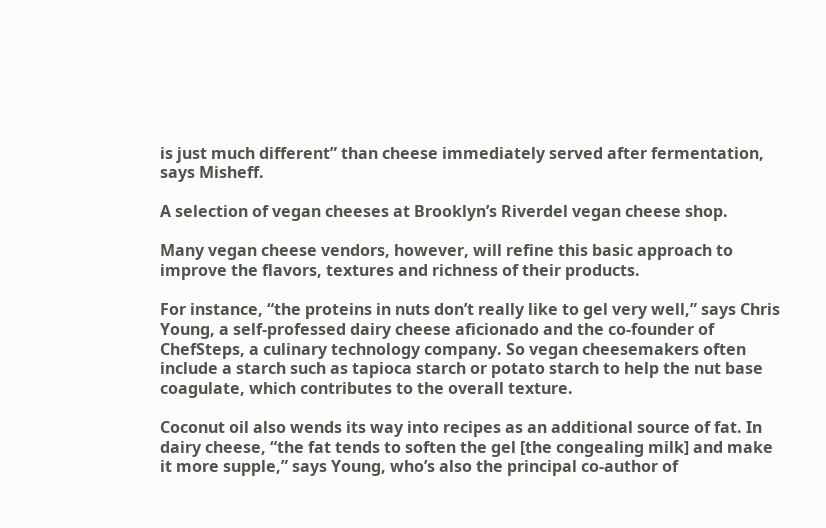is just much different” than cheese immediately served after fermentation, says Misheff.

A selection of vegan cheeses at Brooklyn’s Riverdel vegan cheese shop.

Many vegan cheese vendors, however, will refine this basic approach to improve the flavors, textures and richness of their products.

For instance, “the proteins in nuts don’t really like to gel very well,” says Chris Young, a self-professed dairy cheese aficionado and the co-founder of ChefSteps, a culinary technology company. So vegan cheesemakers often include a starch such as tapioca starch or potato starch to help the nut base coagulate, which contributes to the overall texture.

Coconut oil also wends its way into recipes as an additional source of fat. In dairy cheese, “the fat tends to soften the gel [the congealing milk] and make it more supple,” says Young, who’s also the principal co-author of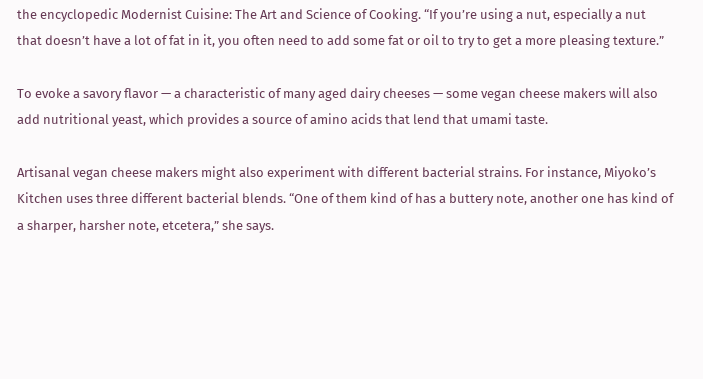the encyclopedic Modernist Cuisine: The Art and Science of Cooking. “If you’re using a nut, especially a nut that doesn’t have a lot of fat in it, you often need to add some fat or oil to try to get a more pleasing texture.”

To evoke a savory flavor — a characteristic of many aged dairy cheeses — some vegan cheese makers will also add nutritional yeast, which provides a source of amino acids that lend that umami taste.

Artisanal vegan cheese makers might also experiment with different bacterial strains. For instance, Miyoko’s Kitchen uses three different bacterial blends. “One of them kind of has a buttery note, another one has kind of a sharper, harsher note, etcetera,” she says.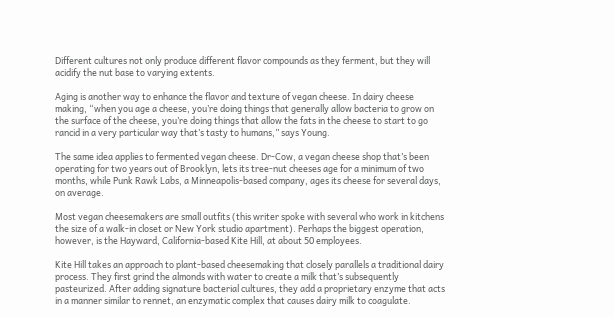Different cultures not only produce different flavor compounds as they ferment, but they will acidify the nut base to varying extents.

Aging is another way to enhance the flavor and texture of vegan cheese. In dairy cheese making, “when you age a cheese, you’re doing things that generally allow bacteria to grow on the surface of the cheese, you’re doing things that allow the fats in the cheese to start to go rancid in a very particular way that’s tasty to humans,” says Young.

The same idea applies to fermented vegan cheese. Dr-Cow, a vegan cheese shop that’s been operating for two years out of Brooklyn, lets its tree-nut cheeses age for a minimum of two months, while Punk Rawk Labs, a Minneapolis-based company, ages its cheese for several days, on average.

Most vegan cheesemakers are small outfits (this writer spoke with several who work in kitchens the size of a walk-in closet or New York studio apartment). Perhaps the biggest operation, however, is the Hayward, California-based Kite Hill, at about 50 employees.

Kite Hill takes an approach to plant-based cheesemaking that closely parallels a traditional dairy process. They first grind the almonds with water to create a milk that’s subsequently pasteurized. After adding signature bacterial cultures, they add a proprietary enzyme that acts in a manner similar to rennet, an enzymatic complex that causes dairy milk to coagulate.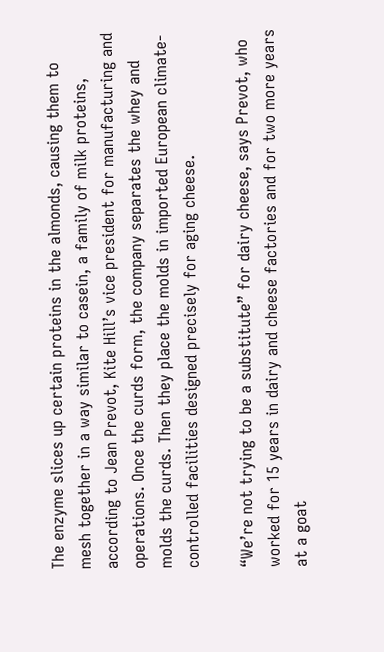The enzyme slices up certain proteins in the almonds, causing them to mesh together in a way similar to casein, a family of milk proteins, according to Jean Prevot, Kite Hill’s vice president for manufacturing and operations. Once the curds form, the company separates the whey and molds the curds. Then they place the molds in imported European climate-controlled facilities designed precisely for aging cheese.

“We’re not trying to be a substitute” for dairy cheese, says Prevot, who worked for 15 years in dairy and cheese factories and for two more years at a goat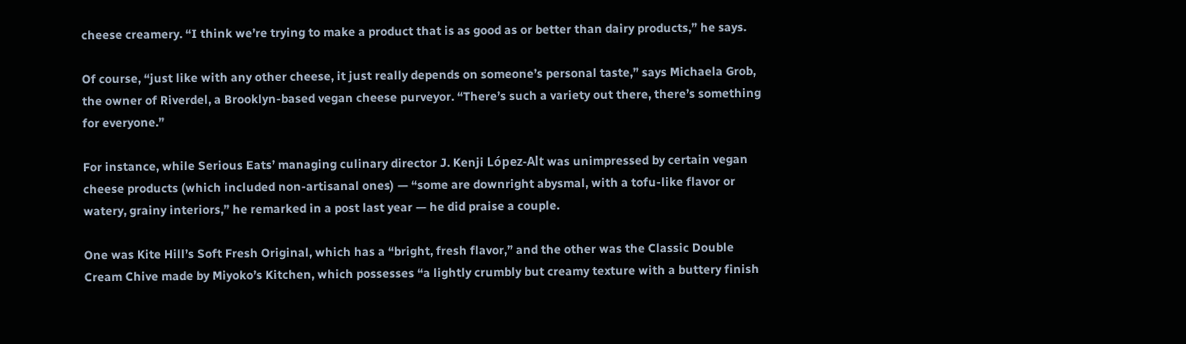cheese creamery. “I think we’re trying to make a product that is as good as or better than dairy products,” he says.

Of course, “just like with any other cheese, it just really depends on someone’s personal taste,” says Michaela Grob, the owner of Riverdel, a Brooklyn-based vegan cheese purveyor. “There’s such a variety out there, there’s something for everyone.”

For instance, while Serious Eats’ managing culinary director J. Kenji López-Alt was unimpressed by certain vegan cheese products (which included non-artisanal ones) — “some are downright abysmal, with a tofu-like flavor or watery, grainy interiors,” he remarked in a post last year — he did praise a couple.

One was Kite Hill’s Soft Fresh Original, which has a “bright, fresh flavor,” and the other was the Classic Double Cream Chive made by Miyoko’s Kitchen, which possesses “a lightly crumbly but creamy texture with a buttery finish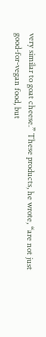very similar to goat cheese.” These products, he wrote, “are not just good-for-vegan food, but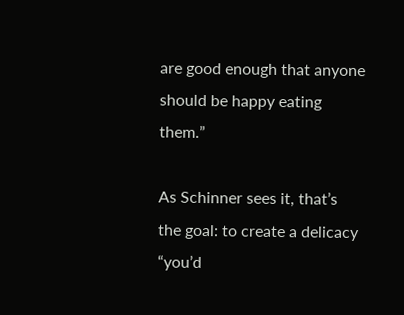are good enough that anyone should be happy eating them.”

As Schinner sees it, that’s the goal: to create a delicacy “you’d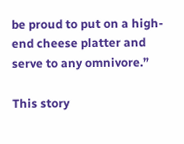be proud to put on a high-end cheese platter and serve to any omnivore.”

This story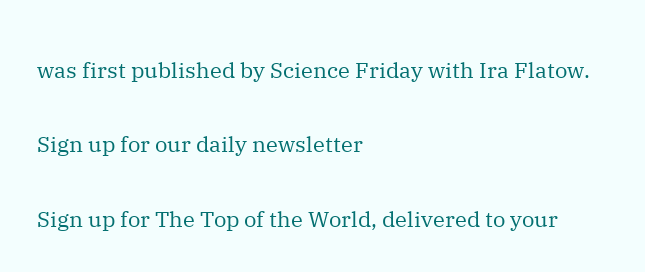was first published by Science Friday with Ira Flatow.

Sign up for our daily newsletter

Sign up for The Top of the World, delivered to your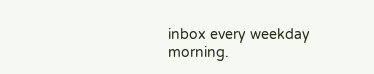inbox every weekday morning.